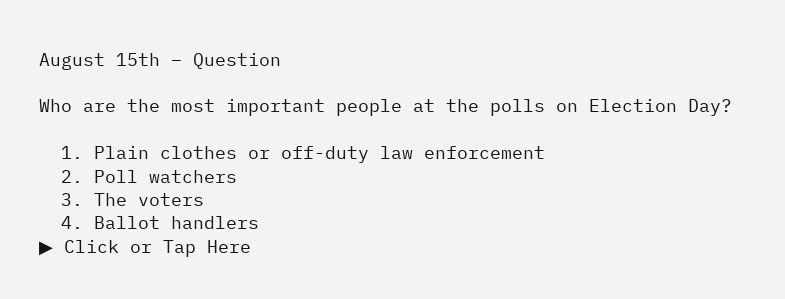August 15th – Question

Who are the most important people at the polls on Election Day?

  1. Plain clothes or off-duty law enforcement
  2. Poll watchers
  3. The voters
  4. Ballot handlers
▶ Click or Tap Here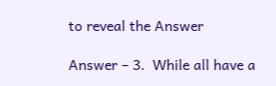to reveal the Answer

Answer – 3.  While all have a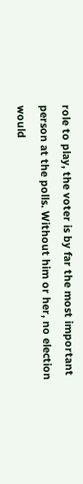role to play, the voter is by far the most important person at the polls. Without him or her, no election would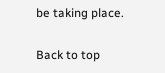be taking place.

Back to top